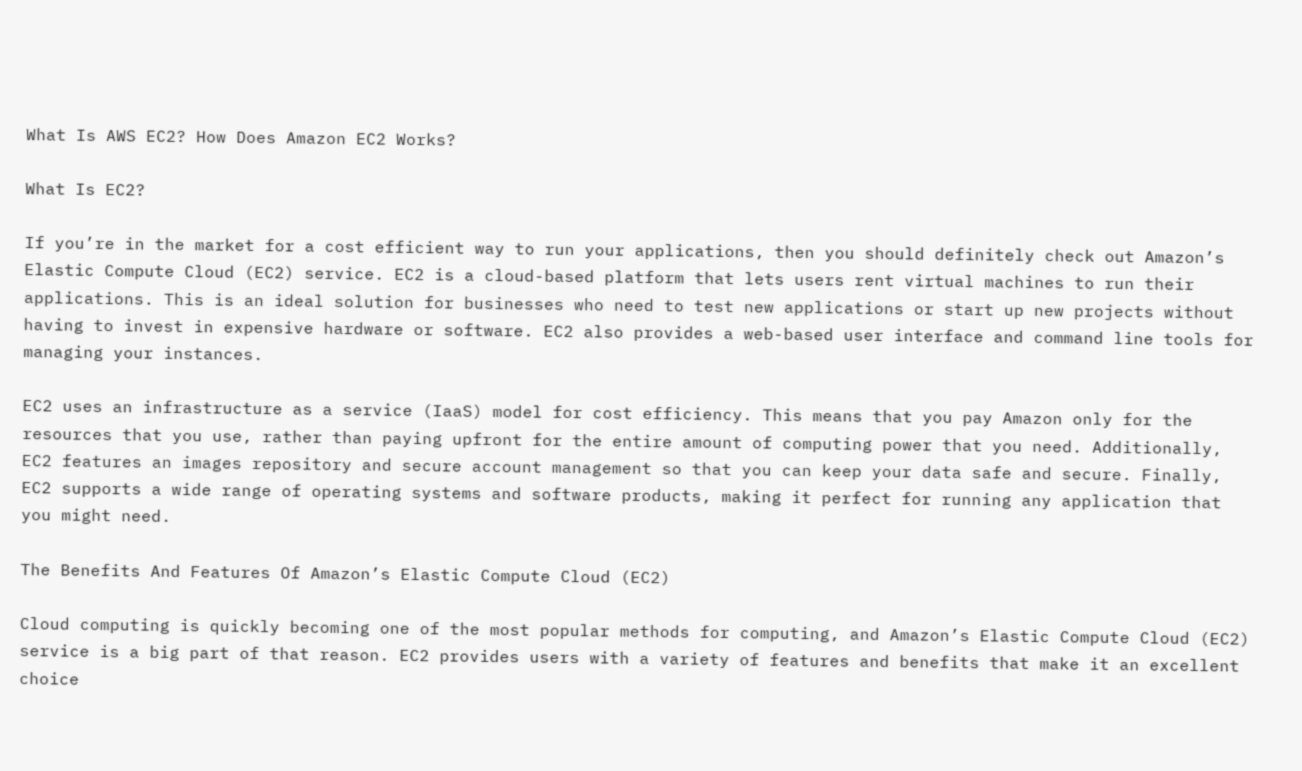What Is AWS EC2? How Does Amazon EC2 Works?

What Is EC2?

If you’re in the market for a cost efficient way to run your applications, then you should definitely check out Amazon’s Elastic Compute Cloud (EC2) service. EC2 is a cloud-based platform that lets users rent virtual machines to run their applications. This is an ideal solution for businesses who need to test new applications or start up new projects without having to invest in expensive hardware or software. EC2 also provides a web-based user interface and command line tools for managing your instances.

EC2 uses an infrastructure as a service (IaaS) model for cost efficiency. This means that you pay Amazon only for the resources that you use, rather than paying upfront for the entire amount of computing power that you need. Additionally, EC2 features an images repository and secure account management so that you can keep your data safe and secure. Finally, EC2 supports a wide range of operating systems and software products, making it perfect for running any application that you might need.

The Benefits And Features Of Amazon’s Elastic Compute Cloud (EC2)

Cloud computing is quickly becoming one of the most popular methods for computing, and Amazon’s Elastic Compute Cloud (EC2) service is a big part of that reason. EC2 provides users with a variety of features and benefits that make it an excellent choice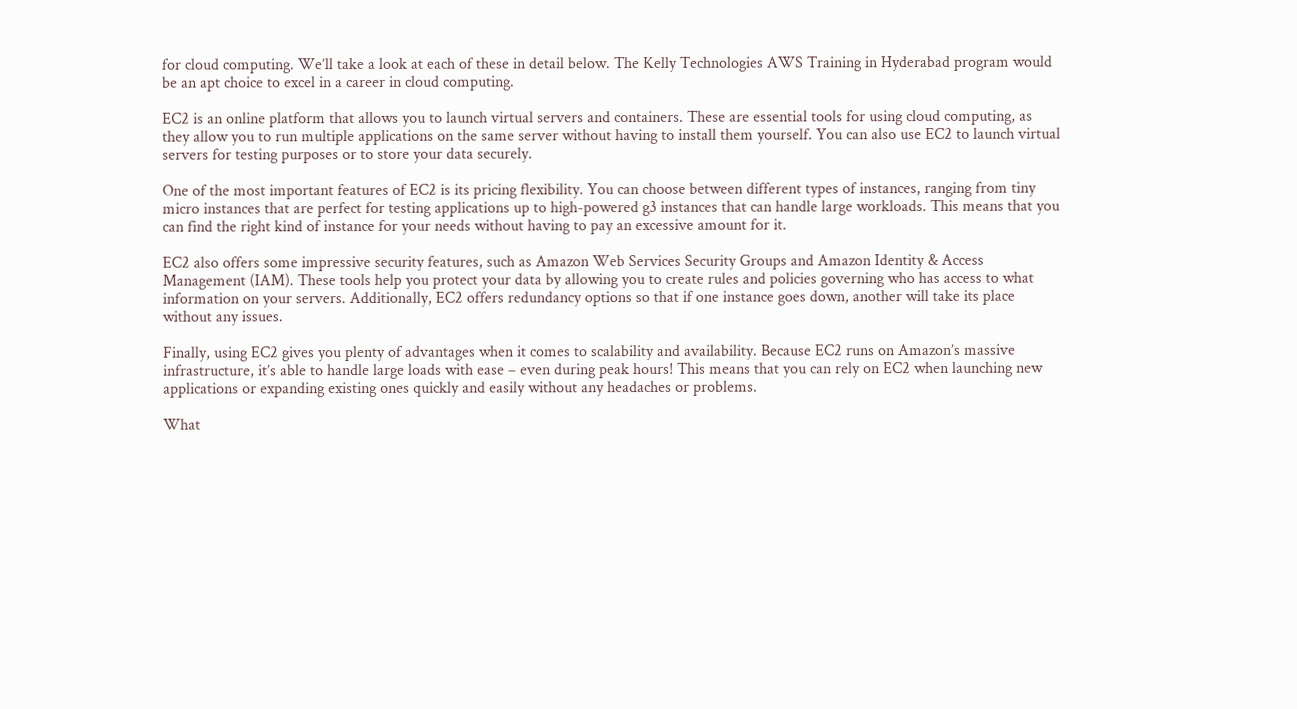for cloud computing. We’ll take a look at each of these in detail below. The Kelly Technologies AWS Training in Hyderabad program would be an apt choice to excel in a career in cloud computing.

EC2 is an online platform that allows you to launch virtual servers and containers. These are essential tools for using cloud computing, as they allow you to run multiple applications on the same server without having to install them yourself. You can also use EC2 to launch virtual servers for testing purposes or to store your data securely.

One of the most important features of EC2 is its pricing flexibility. You can choose between different types of instances, ranging from tiny micro instances that are perfect for testing applications up to high-powered g3 instances that can handle large workloads. This means that you can find the right kind of instance for your needs without having to pay an excessive amount for it.

EC2 also offers some impressive security features, such as Amazon Web Services Security Groups and Amazon Identity & Access Management (IAM). These tools help you protect your data by allowing you to create rules and policies governing who has access to what information on your servers. Additionally, EC2 offers redundancy options so that if one instance goes down, another will take its place without any issues.

Finally, using EC2 gives you plenty of advantages when it comes to scalability and availability. Because EC2 runs on Amazon’s massive infrastructure, it’s able to handle large loads with ease – even during peak hours! This means that you can rely on EC2 when launching new applications or expanding existing ones quickly and easily without any headaches or problems.

What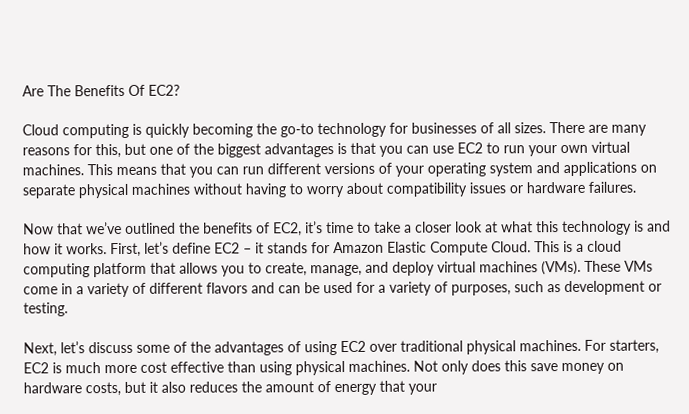Are The Benefits Of EC2?

Cloud computing is quickly becoming the go-to technology for businesses of all sizes. There are many reasons for this, but one of the biggest advantages is that you can use EC2 to run your own virtual machines. This means that you can run different versions of your operating system and applications on separate physical machines without having to worry about compatibility issues or hardware failures.

Now that we’ve outlined the benefits of EC2, it’s time to take a closer look at what this technology is and how it works. First, let’s define EC2 – it stands for Amazon Elastic Compute Cloud. This is a cloud computing platform that allows you to create, manage, and deploy virtual machines (VMs). These VMs come in a variety of different flavors and can be used for a variety of purposes, such as development or testing.

Next, let’s discuss some of the advantages of using EC2 over traditional physical machines. For starters, EC2 is much more cost effective than using physical machines. Not only does this save money on hardware costs, but it also reduces the amount of energy that your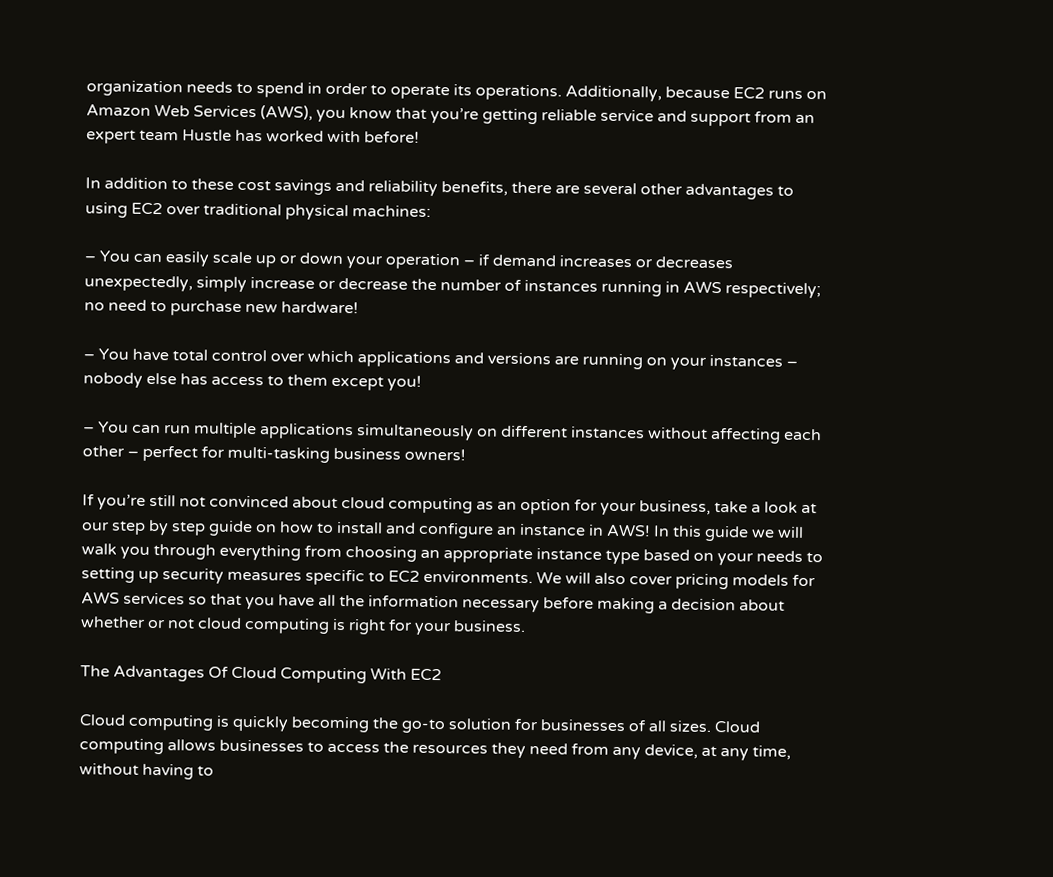organization needs to spend in order to operate its operations. Additionally, because EC2 runs on Amazon Web Services (AWS), you know that you’re getting reliable service and support from an expert team Hustle has worked with before!

In addition to these cost savings and reliability benefits, there are several other advantages to using EC2 over traditional physical machines:

– You can easily scale up or down your operation – if demand increases or decreases unexpectedly, simply increase or decrease the number of instances running in AWS respectively; no need to purchase new hardware!

– You have total control over which applications and versions are running on your instances – nobody else has access to them except you!

– You can run multiple applications simultaneously on different instances without affecting each other – perfect for multi-tasking business owners!

If you’re still not convinced about cloud computing as an option for your business, take a look at our step by step guide on how to install and configure an instance in AWS! In this guide we will walk you through everything from choosing an appropriate instance type based on your needs to setting up security measures specific to EC2 environments. We will also cover pricing models for AWS services so that you have all the information necessary before making a decision about whether or not cloud computing is right for your business.

The Advantages Of Cloud Computing With EC2

Cloud computing is quickly becoming the go-to solution for businesses of all sizes. Cloud computing allows businesses to access the resources they need from any device, at any time, without having to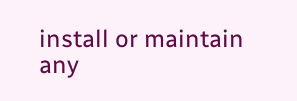install or maintain any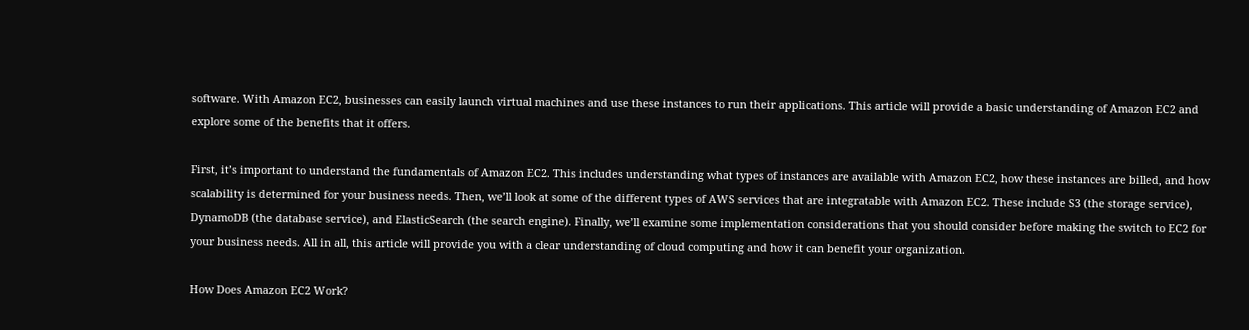software. With Amazon EC2, businesses can easily launch virtual machines and use these instances to run their applications. This article will provide a basic understanding of Amazon EC2 and explore some of the benefits that it offers.

First, it’s important to understand the fundamentals of Amazon EC2. This includes understanding what types of instances are available with Amazon EC2, how these instances are billed, and how scalability is determined for your business needs. Then, we’ll look at some of the different types of AWS services that are integratable with Amazon EC2. These include S3 (the storage service), DynamoDB (the database service), and ElasticSearch (the search engine). Finally, we’ll examine some implementation considerations that you should consider before making the switch to EC2 for your business needs. All in all, this article will provide you with a clear understanding of cloud computing and how it can benefit your organization.

How Does Amazon EC2 Work?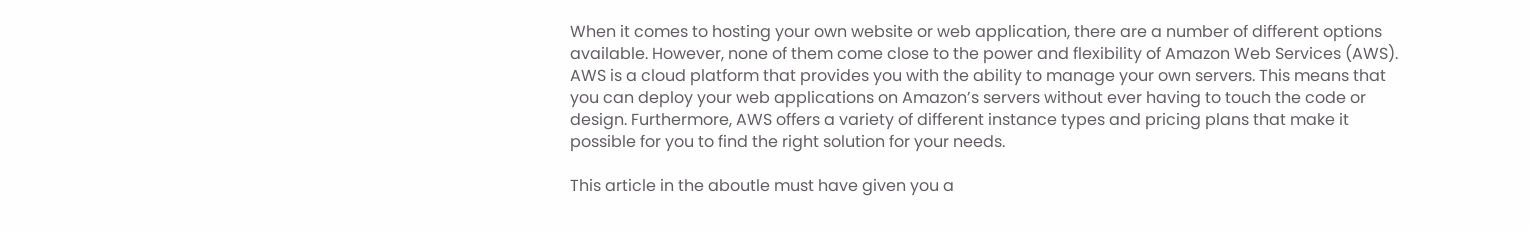When it comes to hosting your own website or web application, there are a number of different options available. However, none of them come close to the power and flexibility of Amazon Web Services (AWS). AWS is a cloud platform that provides you with the ability to manage your own servers. This means that you can deploy your web applications on Amazon’s servers without ever having to touch the code or design. Furthermore, AWS offers a variety of different instance types and pricing plans that make it possible for you to find the right solution for your needs.

This article in the aboutle must have given you a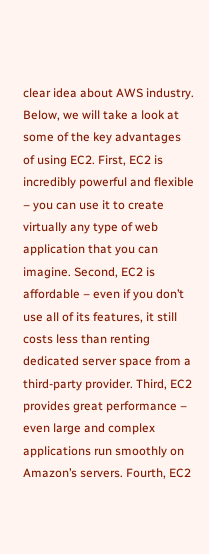clear idea about AWS industry. Below, we will take a look at some of the key advantages of using EC2. First, EC2 is incredibly powerful and flexible – you can use it to create virtually any type of web application that you can imagine. Second, EC2 is affordable – even if you don’t use all of its features, it still costs less than renting dedicated server space from a third-party provider. Third, EC2 provides great performance – even large and complex applications run smoothly on Amazon’s servers. Fourth, EC2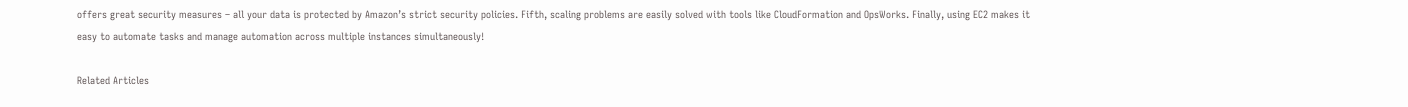offers great security measures – all your data is protected by Amazon’s strict security policies. Fifth, scaling problems are easily solved with tools like CloudFormation and OpsWorks. Finally, using EC2 makes it easy to automate tasks and manage automation across multiple instances simultaneously!

Related Articles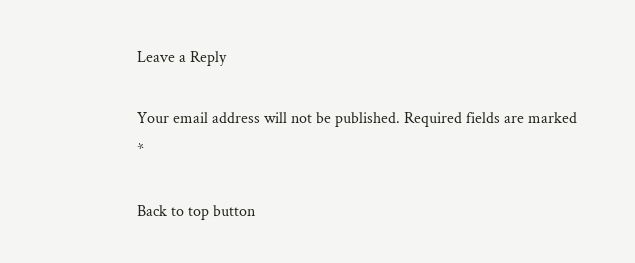Leave a Reply

Your email address will not be published. Required fields are marked *

Back to top button